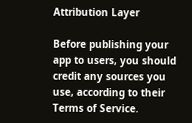Attribution Layer

Before publishing your app to users, you should credit any sources you use, according to their Terms of Service.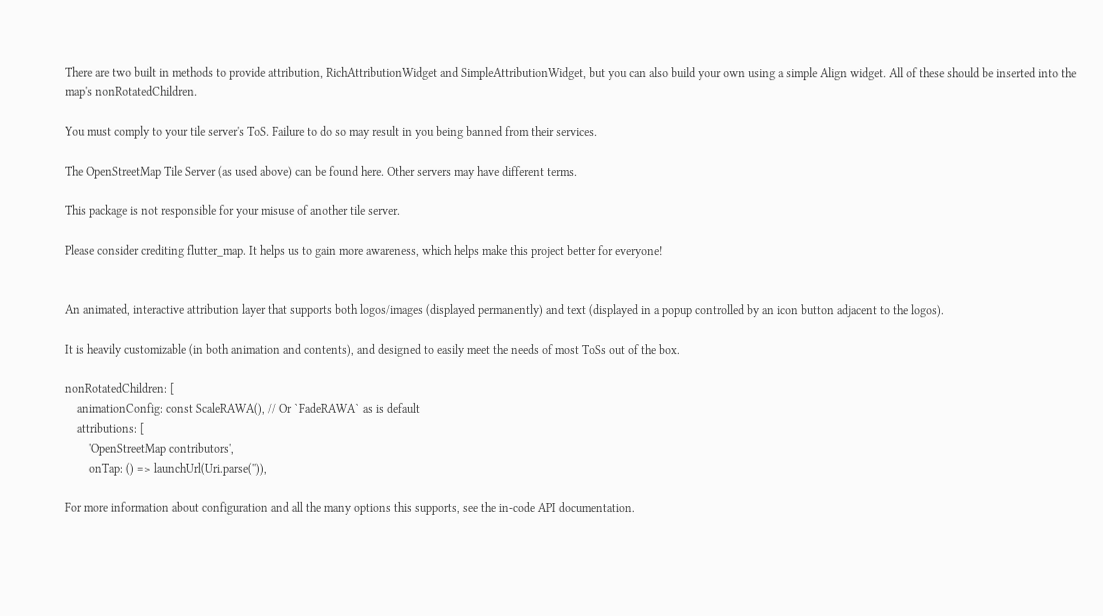There are two built in methods to provide attribution, RichAttributionWidget and SimpleAttributionWidget, but you can also build your own using a simple Align widget. All of these should be inserted into the map's nonRotatedChildren.

You must comply to your tile server's ToS. Failure to do so may result in you being banned from their services.

The OpenStreetMap Tile Server (as used above) can be found here. Other servers may have different terms.

This package is not responsible for your misuse of another tile server.

Please consider crediting flutter_map. It helps us to gain more awareness, which helps make this project better for everyone!


An animated, interactive attribution layer that supports both logos/images (displayed permanently) and text (displayed in a popup controlled by an icon button adjacent to the logos).

It is heavily customizable (in both animation and contents), and designed to easily meet the needs of most ToSs out of the box.

nonRotatedChildren: [
    animationConfig: const ScaleRAWA(), // Or `FadeRAWA` as is default
    attributions: [
        'OpenStreetMap contributors',
        onTap: () => launchUrl(Uri.parse('')),

For more information about configuration and all the many options this supports, see the in-code API documentation.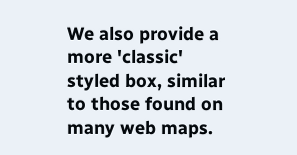We also provide a more 'classic' styled box, similar to those found on many web maps.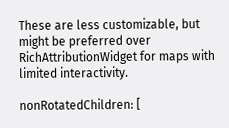These are less customizable, but might be preferred over RichAttributionWidget for maps with limited interactivity.

nonRotatedChildren: [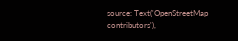source: Text('OpenStreetMap contributors'),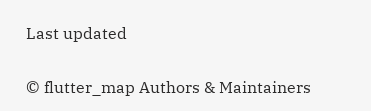Last updated

© flutter_map Authors & Maintainers